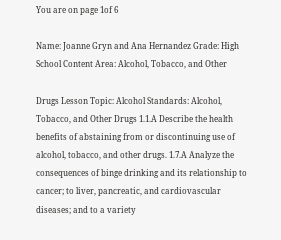You are on page 1of 6

Name: Joanne Gryn and Ana Hernandez Grade: High School Content Area: Alcohol, Tobacco, and Other

Drugs Lesson Topic: Alcohol Standards: Alcohol, Tobacco, and Other Drugs 1.1.A Describe the health benefits of abstaining from or discontinuing use of alcohol, tobacco, and other drugs. 1.7.A Analyze the consequences of binge drinking and its relationship to cancer; to liver, pancreatic, and cardiovascular diseases; and to a variety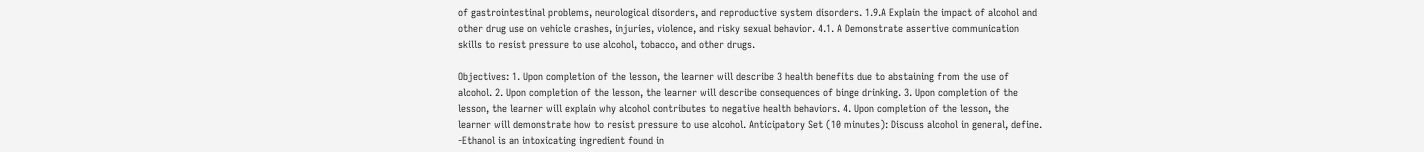of gastrointestinal problems, neurological disorders, and reproductive system disorders. 1.9.A Explain the impact of alcohol and other drug use on vehicle crashes, injuries, violence, and risky sexual behavior. 4.1. A Demonstrate assertive communication skills to resist pressure to use alcohol, tobacco, and other drugs.

Objectives: 1. Upon completion of the lesson, the learner will describe 3 health benefits due to abstaining from the use of alcohol. 2. Upon completion of the lesson, the learner will describe consequences of binge drinking. 3. Upon completion of the lesson, the learner will explain why alcohol contributes to negative health behaviors. 4. Upon completion of the lesson, the learner will demonstrate how to resist pressure to use alcohol. Anticipatory Set (10 minutes): Discuss alcohol in general, define. -Ethanol is an intoxicating ingredient found in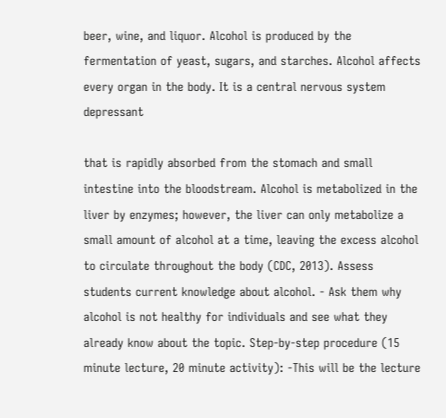beer, wine, and liquor. Alcohol is produced by the fermentation of yeast, sugars, and starches. Alcohol affects every organ in the body. It is a central nervous system depressant

that is rapidly absorbed from the stomach and small intestine into the bloodstream. Alcohol is metabolized in the liver by enzymes; however, the liver can only metabolize a small amount of alcohol at a time, leaving the excess alcohol to circulate throughout the body (CDC, 2013). Assess students current knowledge about alcohol. - Ask them why alcohol is not healthy for individuals and see what they already know about the topic. Step-by-step procedure (15 minute lecture, 20 minute activity): -This will be the lecture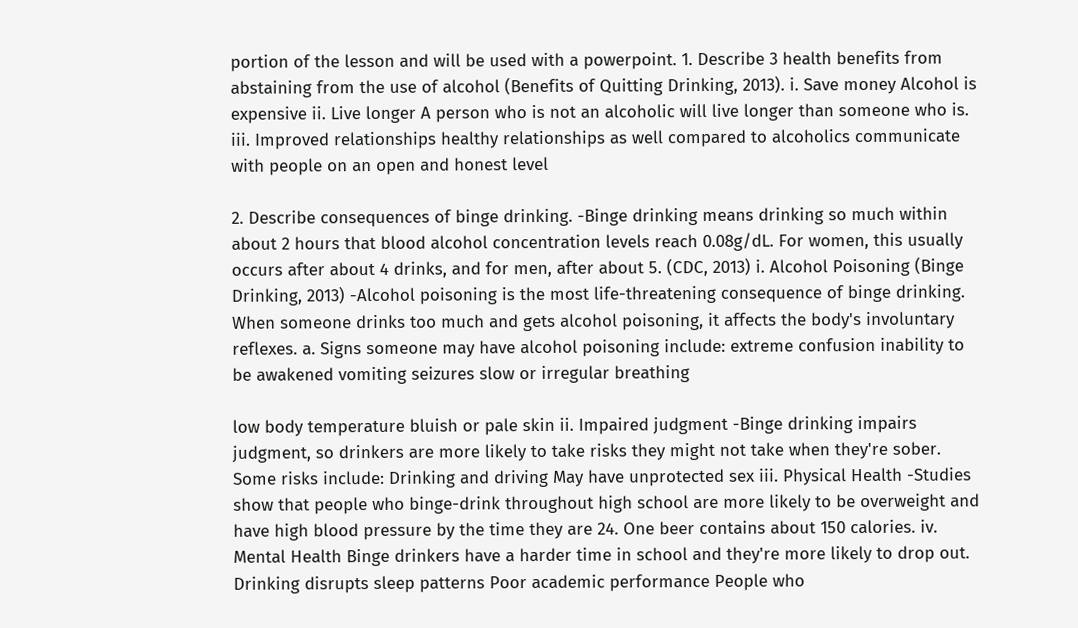portion of the lesson and will be used with a powerpoint. 1. Describe 3 health benefits from abstaining from the use of alcohol (Benefits of Quitting Drinking, 2013). i. Save money Alcohol is expensive ii. Live longer A person who is not an alcoholic will live longer than someone who is. iii. Improved relationships healthy relationships as well compared to alcoholics communicate with people on an open and honest level

2. Describe consequences of binge drinking. -Binge drinking means drinking so much within about 2 hours that blood alcohol concentration levels reach 0.08g/dL. For women, this usually occurs after about 4 drinks, and for men, after about 5. (CDC, 2013) i. Alcohol Poisoning (Binge Drinking, 2013) -Alcohol poisoning is the most life-threatening consequence of binge drinking. When someone drinks too much and gets alcohol poisoning, it affects the body's involuntary reflexes. a. Signs someone may have alcohol poisoning include: extreme confusion inability to be awakened vomiting seizures slow or irregular breathing

low body temperature bluish or pale skin ii. Impaired judgment -Binge drinking impairs judgment, so drinkers are more likely to take risks they might not take when they're sober. Some risks include: Drinking and driving May have unprotected sex iii. Physical Health -Studies show that people who binge-drink throughout high school are more likely to be overweight and have high blood pressure by the time they are 24. One beer contains about 150 calories. iv. Mental Health Binge drinkers have a harder time in school and they're more likely to drop out. Drinking disrupts sleep patterns Poor academic performance People who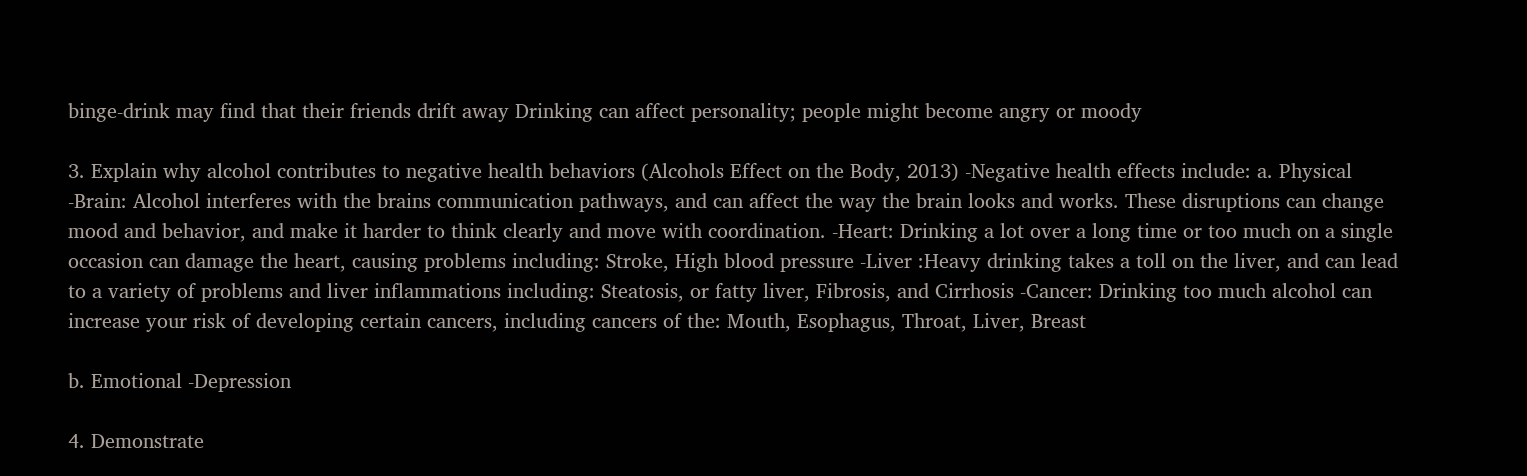binge-drink may find that their friends drift away Drinking can affect personality; people might become angry or moody

3. Explain why alcohol contributes to negative health behaviors (Alcohols Effect on the Body, 2013) -Negative health effects include: a. Physical -Brain: Alcohol interferes with the brains communication pathways, and can affect the way the brain looks and works. These disruptions can change mood and behavior, and make it harder to think clearly and move with coordination. -Heart: Drinking a lot over a long time or too much on a single occasion can damage the heart, causing problems including: Stroke, High blood pressure -Liver :Heavy drinking takes a toll on the liver, and can lead to a variety of problems and liver inflammations including: Steatosis, or fatty liver, Fibrosis, and Cirrhosis -Cancer: Drinking too much alcohol can increase your risk of developing certain cancers, including cancers of the: Mouth, Esophagus, Throat, Liver, Breast

b. Emotional -Depression

4. Demonstrate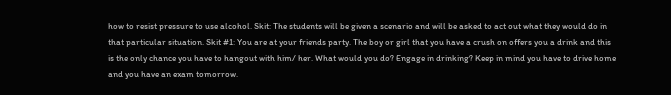how to resist pressure to use alcohol. Skit: The students will be given a scenario and will be asked to act out what they would do in that particular situation. Skit #1: You are at your friends party. The boy or girl that you have a crush on offers you a drink and this is the only chance you have to hangout with him/ her. What would you do? Engage in drinking? Keep in mind you have to drive home and you have an exam tomorrow.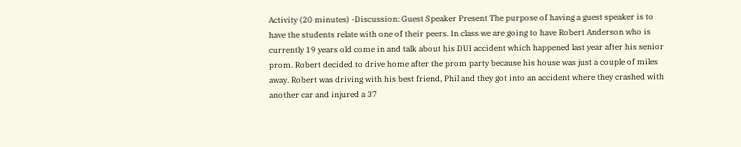Activity (20 minutes) -Discussion: Guest Speaker Present The purpose of having a guest speaker is to have the students relate with one of their peers. In class we are going to have Robert Anderson who is currently 19 years old come in and talk about his DUI accident which happened last year after his senior prom. Robert decided to drive home after the prom party because his house was just a couple of miles away. Robert was driving with his best friend, Phil and they got into an accident where they crashed with another car and injured a 37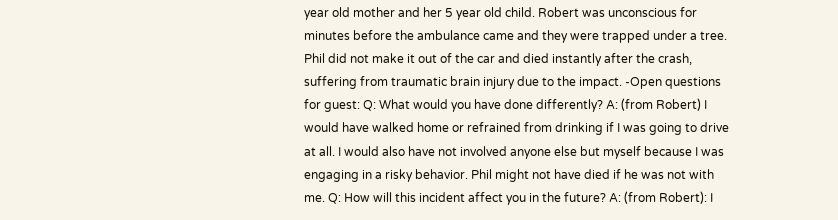year old mother and her 5 year old child. Robert was unconscious for minutes before the ambulance came and they were trapped under a tree. Phil did not make it out of the car and died instantly after the crash, suffering from traumatic brain injury due to the impact. -Open questions for guest: Q: What would you have done differently? A: (from Robert) I would have walked home or refrained from drinking if I was going to drive at all. I would also have not involved anyone else but myself because I was engaging in a risky behavior. Phil might not have died if he was not with me. Q: How will this incident affect you in the future? A: (from Robert): I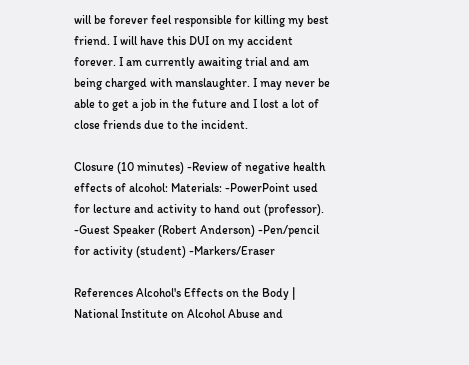will be forever feel responsible for killing my best friend. I will have this DUI on my accident forever. I am currently awaiting trial and am being charged with manslaughter. I may never be able to get a job in the future and I lost a lot of close friends due to the incident.

Closure (10 minutes) -Review of negative health effects of alcohol: Materials: -PowerPoint used for lecture and activity to hand out (professor). -Guest Speaker (Robert Anderson) -Pen/pencil for activity (student) -Markers/Eraser

References Alcohol's Effects on the Body | National Institute on Alcohol Abuse and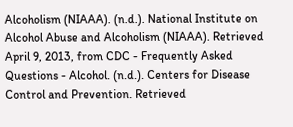Alcoholism (NIAAA). (n.d.). National Institute on Alcohol Abuse and Alcoholism (NIAAA). Retrieved April 9, 2013, from CDC - Frequently Asked Questions - Alcohol. (n.d.). Centers for Disease Control and Prevention. Retrieved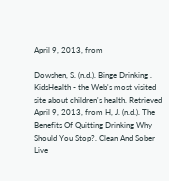April 9, 2013, from

Dowshen, S. (n.d.). Binge Drinking . KidsHealth - the Web's most visited site about children's health. Retrieved April 9, 2013, from H, J. (n.d.). The Benefits Of Quitting Drinking Why Should You Stop?. Clean And Sober Live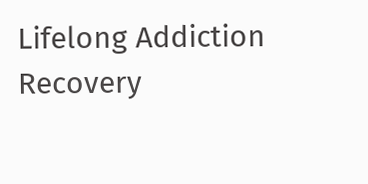Lifelong Addiction Recovery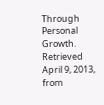Through Personal Growth. Retrieved April 9, 2013, from